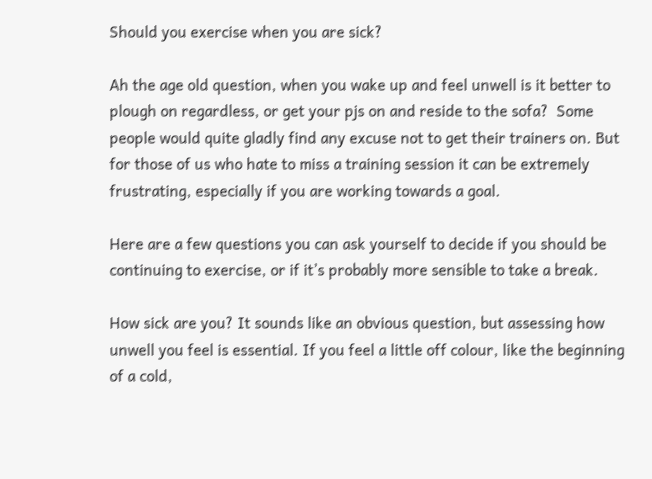Should you exercise when you are sick?

Ah the age old question, when you wake up and feel unwell is it better to plough on regardless, or get your pjs on and reside to the sofa?  Some people would quite gladly find any excuse not to get their trainers on. But for those of us who hate to miss a training session it can be extremely frustrating, especially if you are working towards a goal.

Here are a few questions you can ask yourself to decide if you should be continuing to exercise, or if it’s probably more sensible to take a break.

How sick are you? It sounds like an obvious question, but assessing how unwell you feel is essential. If you feel a little off colour, like the beginning of a cold,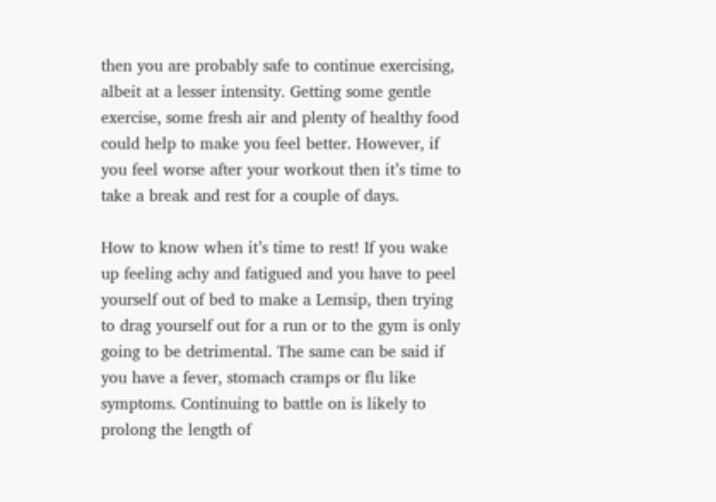then you are probably safe to continue exercising, albeit at a lesser intensity. Getting some gentle exercise, some fresh air and plenty of healthy food could help to make you feel better. However, if you feel worse after your workout then it’s time to take a break and rest for a couple of days.

How to know when it’s time to rest! If you wake up feeling achy and fatigued and you have to peel yourself out of bed to make a Lemsip, then trying to drag yourself out for a run or to the gym is only going to be detrimental. The same can be said if you have a fever, stomach cramps or flu like symptoms. Continuing to battle on is likely to prolong the length of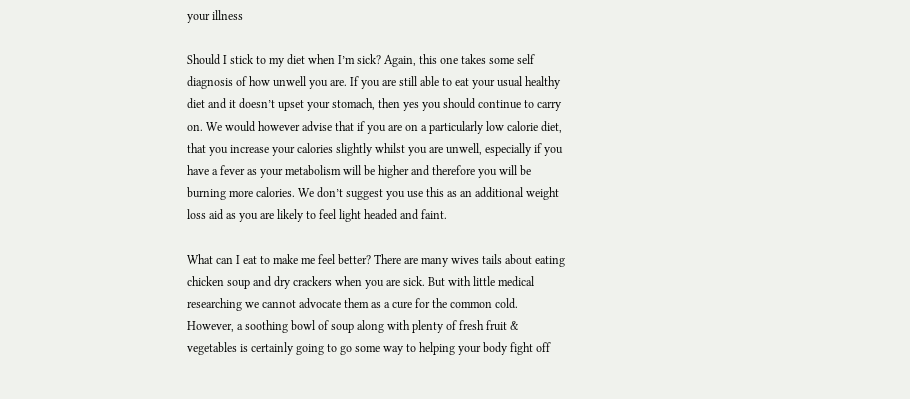your illness

Should I stick to my diet when I’m sick? Again, this one takes some self diagnosis of how unwell you are. If you are still able to eat your usual healthy diet and it doesn’t upset your stomach, then yes you should continue to carry on. We would however advise that if you are on a particularly low calorie diet, that you increase your calories slightly whilst you are unwell, especially if you have a fever as your metabolism will be higher and therefore you will be burning more calories. We don’t suggest you use this as an additional weight loss aid as you are likely to feel light headed and faint.

What can I eat to make me feel better? There are many wives tails about eating chicken soup and dry crackers when you are sick. But with little medical researching we cannot advocate them as a cure for the common cold. However, a soothing bowl of soup along with plenty of fresh fruit & vegetables is certainly going to go some way to helping your body fight off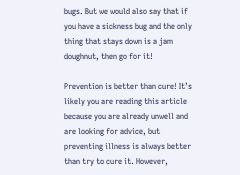bugs. But we would also say that if you have a sickness bug and the only thing that stays down is a jam doughnut, then go for it!

Prevention is better than cure! It’s likely you are reading this article because you are already unwell and are looking for advice, but preventing illness is always better than try to cure it. However,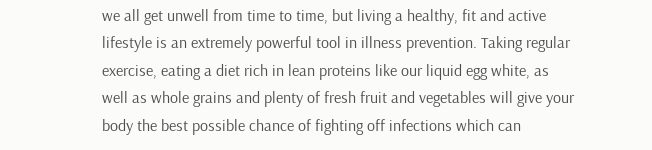we all get unwell from time to time, but living a healthy, fit and active lifestyle is an extremely powerful tool in illness prevention. Taking regular exercise, eating a diet rich in lean proteins like our liquid egg white, as well as whole grains and plenty of fresh fruit and vegetables will give your body the best possible chance of fighting off infections which can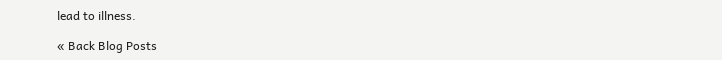lead to illness.

« Back Blog Posts